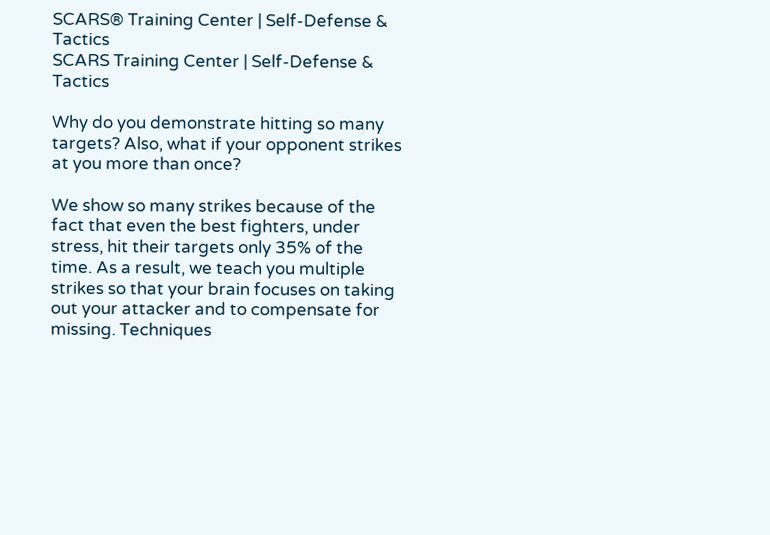SCARS® Training Center | Self-Defense & Tactics
SCARS Training Center | Self-Defense & Tactics

Why do you demonstrate hitting so many targets? Also, what if your opponent strikes at you more than once?

We show so many strikes because of the fact that even the best fighters, under stress, hit their targets only 35% of the time. As a result, we teach you multiple strikes so that your brain focuses on taking out your attacker and to compensate for missing. Techniques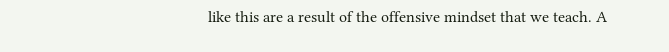like this are a result of the offensive mindset that we teach. A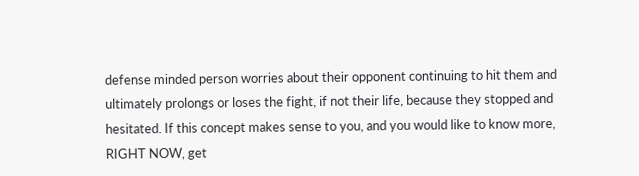defense minded person worries about their opponent continuing to hit them and ultimately prolongs or loses the fight, if not their life, because they stopped and hesitated. If this concept makes sense to you, and you would like to know more, RIGHT NOW, get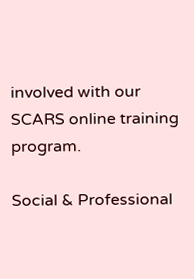involved with our SCARS online training program.

Social & Professional